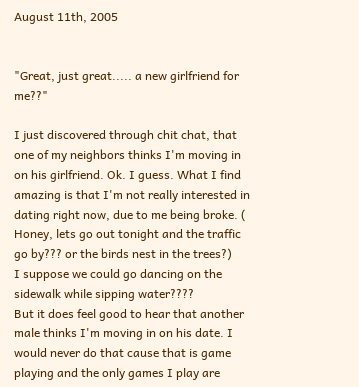August 11th, 2005


"Great, just great..... a new girlfriend for me??"

I just discovered through chit chat, that one of my neighbors thinks I'm moving in on his girlfriend. Ok. I guess. What I find amazing is that I'm not really interested in dating right now, due to me being broke. ( Honey, lets go out tonight and the traffic go by??? or the birds nest in the trees?)
I suppose we could go dancing on the sidewalk while sipping water????
But it does feel good to hear that another male thinks I'm moving in on his date. I would never do that cause that is game playing and the only games I play are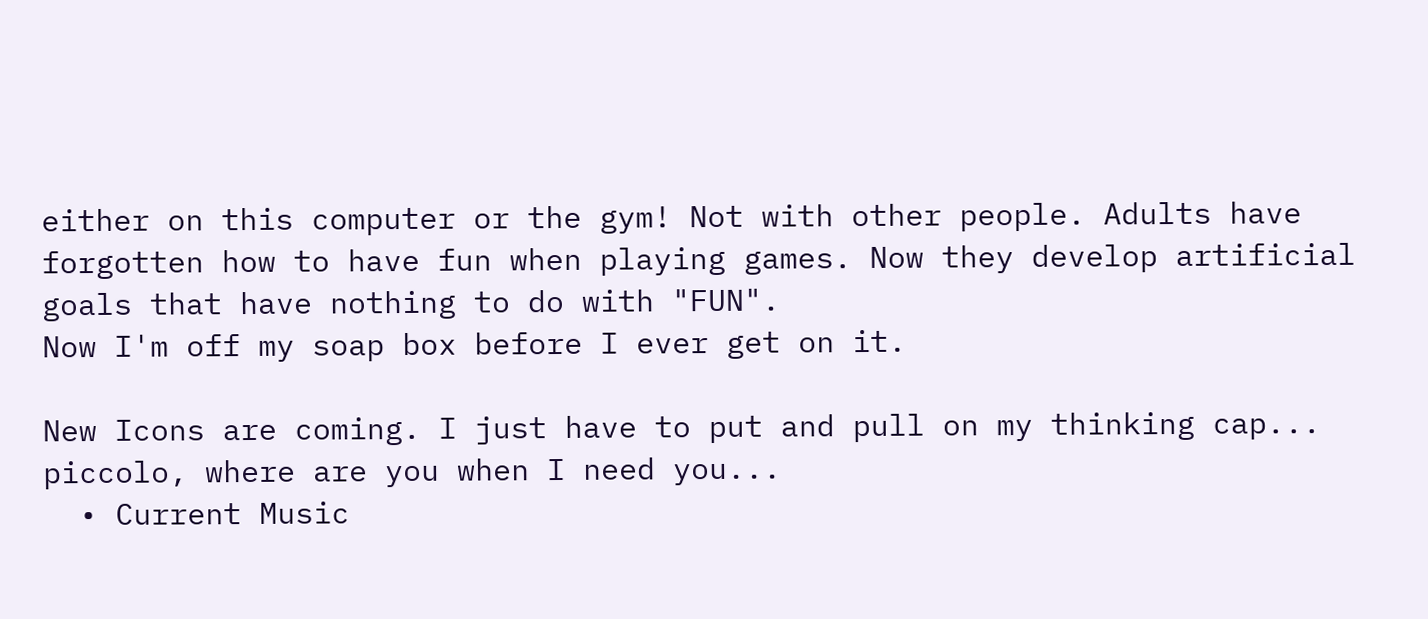either on this computer or the gym! Not with other people. Adults have forgotten how to have fun when playing games. Now they develop artificial goals that have nothing to do with "FUN".
Now I'm off my soap box before I ever get on it.

New Icons are coming. I just have to put and pull on my thinking cap...
piccolo, where are you when I need you...
  • Current Music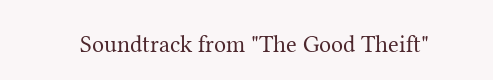Soundtrack from "The Good Theift"